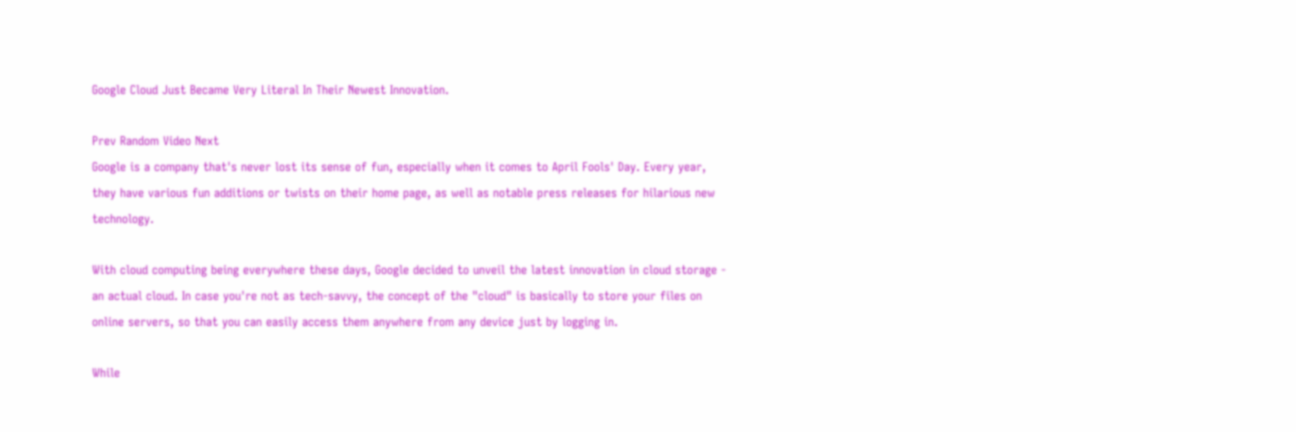Google Cloud Just Became Very Literal In Their Newest Innovation.

Prev Random Video Next
Google is a company that's never lost its sense of fun, especially when it comes to April Fools' Day. Every year, they have various fun additions or twists on their home page, as well as notable press releases for hilarious new technology.

With cloud computing being everywhere these days, Google decided to unveil the latest innovation in cloud storage - an actual cloud. In case you're not as tech-savvy, the concept of the "cloud" is basically to store your files on online servers, so that you can easily access them anywhere from any device just by logging in.

While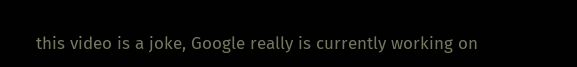this video is a joke, Google really is currently working on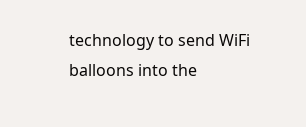technology to send WiFi balloons into the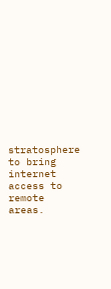stratosphere to bring internet access to remote areas.